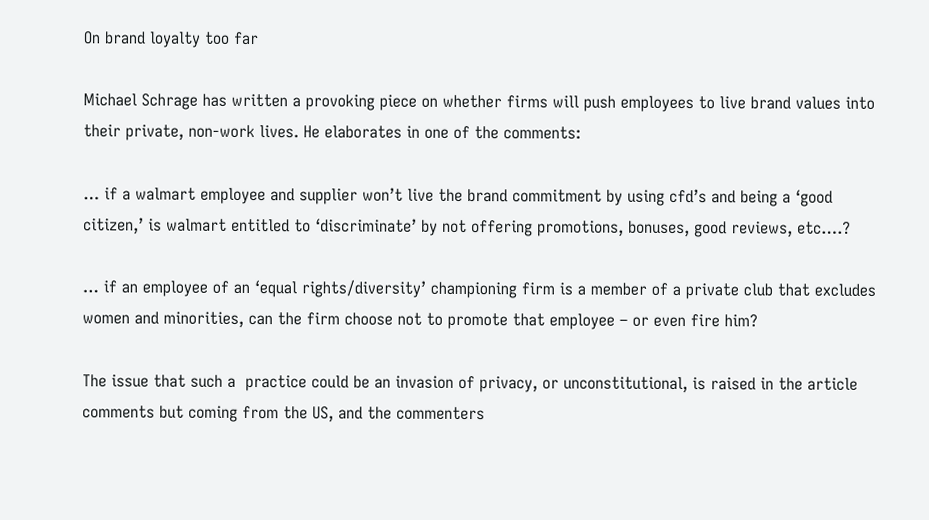On brand loyalty too far

Michael Schrage has written a provoking piece on whether firms will push employees to live brand values into their private, non-work lives. He elaborates in one of the comments:

… if a walmart employee and supplier won’t live the brand commitment by using cfd’s and being a ‘good citizen,’ is walmart entitled to ‘discriminate’ by not offering promotions, bonuses, good reviews, etc….?

… if an employee of an ‘equal rights/diversity’ championing firm is a member of a private club that excludes women and minorities, can the firm choose not to promote that employee – or even fire him?

The issue that such a  practice could be an invasion of privacy, or unconstitutional, is raised in the article comments but coming from the US, and the commenters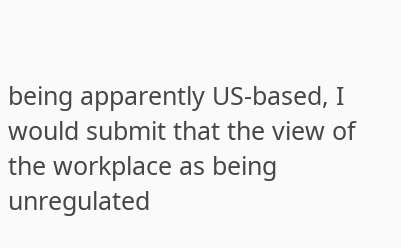being apparently US-based, I would submit that the view of the workplace as being unregulated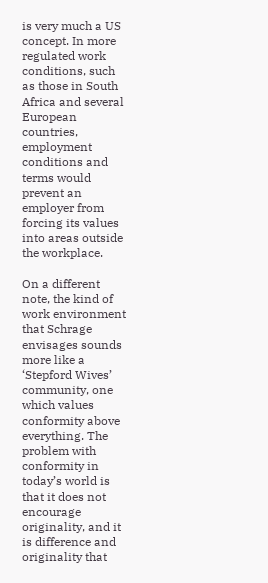is very much a US concept. In more regulated work conditions, such as those in South Africa and several European countries, employment conditions and terms would prevent an employer from forcing its values into areas outside the workplace.

On a different note, the kind of work environment that Schrage envisages sounds more like a ‘Stepford Wives’ community, one which values conformity above everything. The problem with conformity in today’s world is that it does not encourage originality, and it is difference and originality that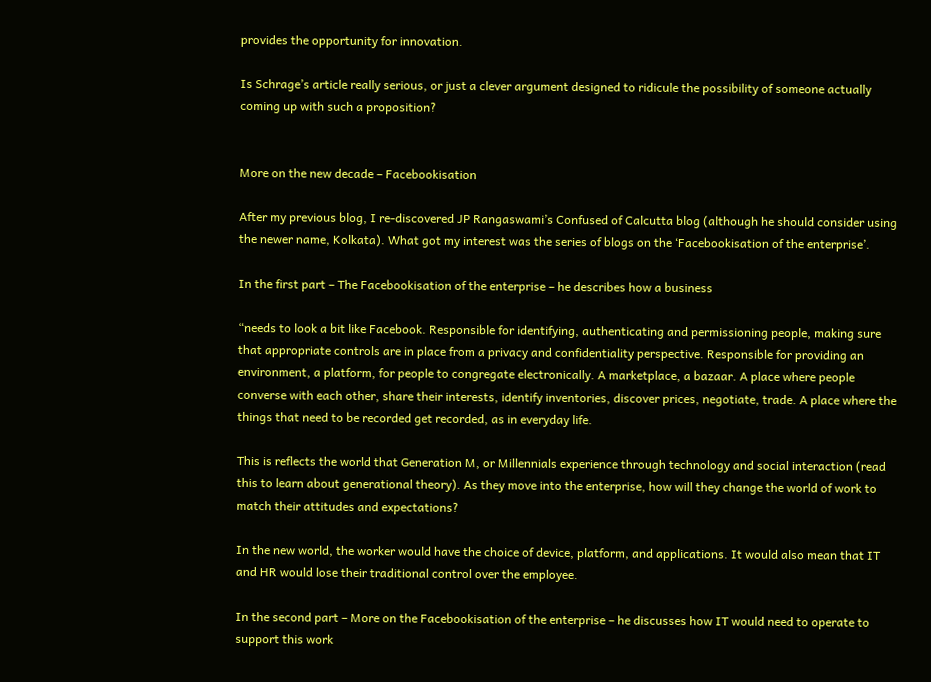provides the opportunity for innovation.

Is Schrage’s article really serious, or just a clever argument designed to ridicule the possibility of someone actually coming up with such a proposition?


More on the new decade – Facebookisation

After my previous blog, I re-discovered JP Rangaswami’s Confused of Calcutta blog (although he should consider using the newer name, Kolkata). What got my interest was the series of blogs on the ‘Facebookisation of the enterprise’.

In the first part – The Facebookisation of the enterprise – he describes how a business

“needs to look a bit like Facebook. Responsible for identifying, authenticating and permissioning people, making sure that appropriate controls are in place from a privacy and confidentiality perspective. Responsible for providing an environment, a platform, for people to congregate electronically. A marketplace, a bazaar. A place where people converse with each other, share their interests, identify inventories, discover prices, negotiate, trade. A place where the things that need to be recorded get recorded, as in everyday life.

This is reflects the world that Generation M, or Millennials experience through technology and social interaction (read this to learn about generational theory). As they move into the enterprise, how will they change the world of work to match their attitudes and expectations?

In the new world, the worker would have the choice of device, platform, and applications. It would also mean that IT and HR would lose their traditional control over the employee.

In the second part – More on the Facebookisation of the enterprise – he discusses how IT would need to operate to support this work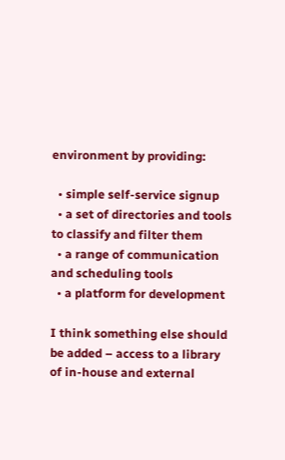environment by providing:

  • simple self-service signup
  • a set of directories and tools to classify and filter them
  • a range of communication and scheduling tools
  • a platform for development

I think something else should be added – access to a library of in-house and external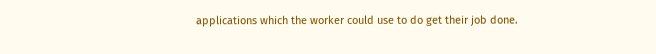applications which the worker could use to do get their job done.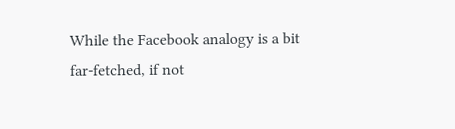While the Facebook analogy is a bit far-fetched, if not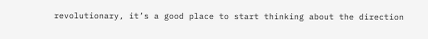revolutionary, it’s a good place to start thinking about the direction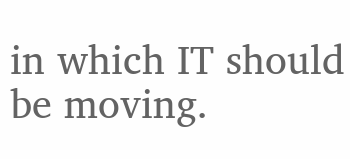in which IT should be moving.